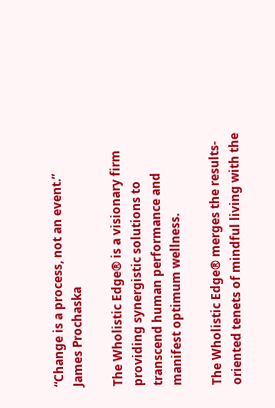“Change is a process, not an event.”
James Prochaska

The Wholistic Edge® is a visionary firm providing synergistic solutions to transcend human performance and manifest optimum wellness.

The Wholistic Edge® merges the results-oriented tenets of mindful living with the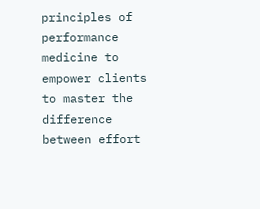principles of performance medicine to empower clients to master the difference between effort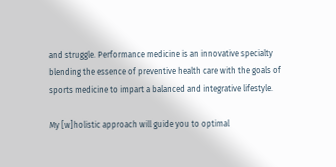and struggle. Performance medicine is an innovative specialty blending the essence of preventive health care with the goals of sports medicine to impart a balanced and integrative lifestyle.

My [w]holistic approach will guide you to optimal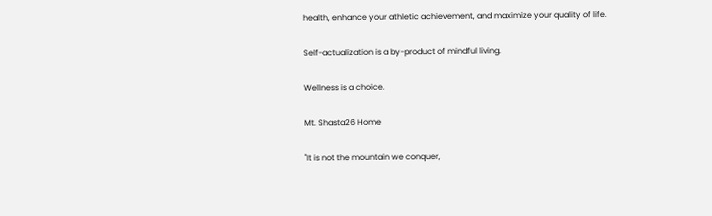health, enhance your athletic achievement, and maximize your quality of life.

Self-actualization is a by-product of mindful living.

Wellness is a choice.

Mt. Shasta26 Home

"It is not the mountain we conquer,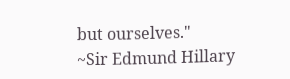but ourselves."
~Sir Edmund Hillary